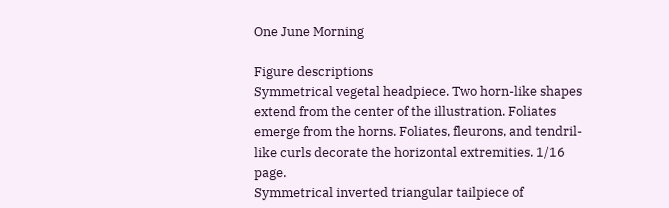One June Morning

Figure descriptions
Symmetrical vegetal headpiece. Two horn-like shapes extend from the center of the illustration. Foliates emerge from the horns. Foliates, fleurons, and tendril-like curls decorate the horizontal extremities. 1/16 page.
Symmetrical inverted triangular tailpiece of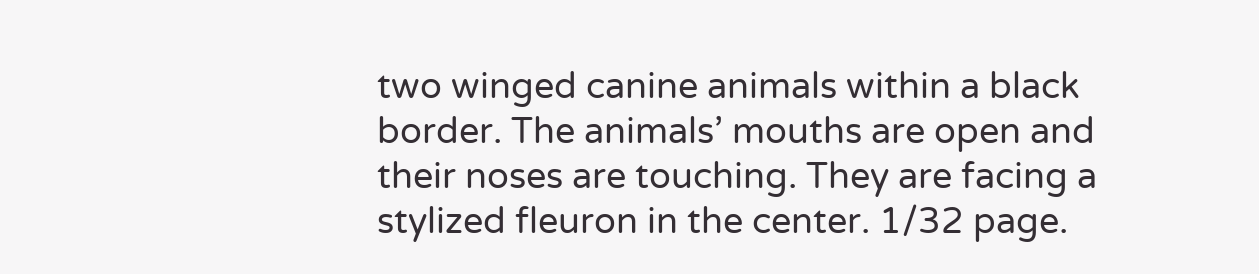two winged canine animals within a black border. The animals’ mouths are open and their noses are touching. They are facing a stylized fleuron in the center. 1/32 page.